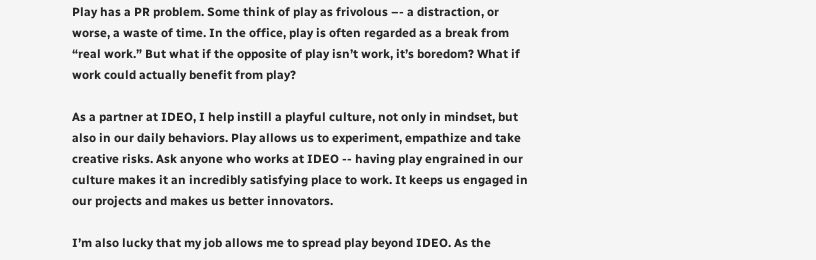Play has a PR problem. Some think of play as frivolous –- a distraction, or worse, a waste of time. In the office, play is often regarded as a break from “real work.” But what if the opposite of play isn’t work, it’s boredom? What if work could actually benefit from play?

As a partner at IDEO, I help instill a playful culture, not only in mindset, but also in our daily behaviors. Play allows us to experiment, empathize and take creative risks. Ask anyone who works at IDEO -- having play engrained in our culture makes it an incredibly satisfying place to work. It keeps us engaged in our projects and makes us better innovators.

I’m also lucky that my job allows me to spread play beyond IDEO. As the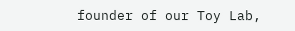founder of our Toy Lab,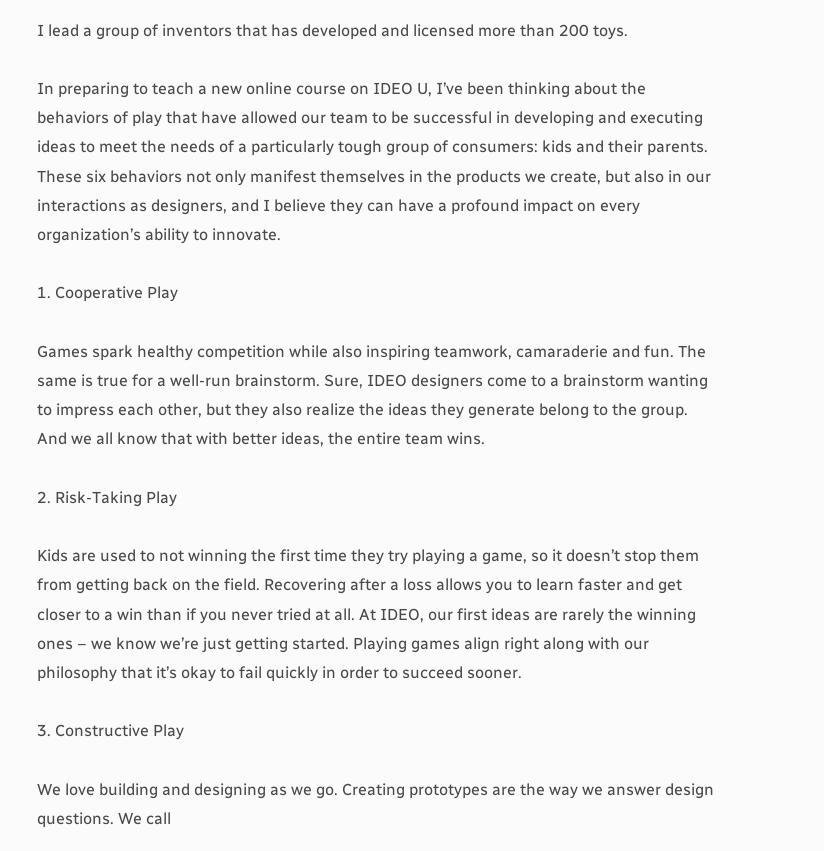I lead a group of inventors that has developed and licensed more than 200 toys.

In preparing to teach a new online course on IDEO U, I’ve been thinking about the behaviors of play that have allowed our team to be successful in developing and executing ideas to meet the needs of a particularly tough group of consumers: kids and their parents. These six behaviors not only manifest themselves in the products we create, but also in our interactions as designers, and I believe they can have a profound impact on every organization’s ability to innovate.

1. Cooperative Play

Games spark healthy competition while also inspiring teamwork, camaraderie and fun. The same is true for a well-run brainstorm. Sure, IDEO designers come to a brainstorm wanting to impress each other, but they also realize the ideas they generate belong to the group. And we all know that with better ideas, the entire team wins.

2. Risk-Taking Play

Kids are used to not winning the first time they try playing a game, so it doesn’t stop them from getting back on the field. Recovering after a loss allows you to learn faster and get closer to a win than if you never tried at all. At IDEO, our first ideas are rarely the winning ones – we know we’re just getting started. Playing games align right along with our philosophy that it’s okay to fail quickly in order to succeed sooner.

3. Constructive Play

We love building and designing as we go. Creating prototypes are the way we answer design questions. We call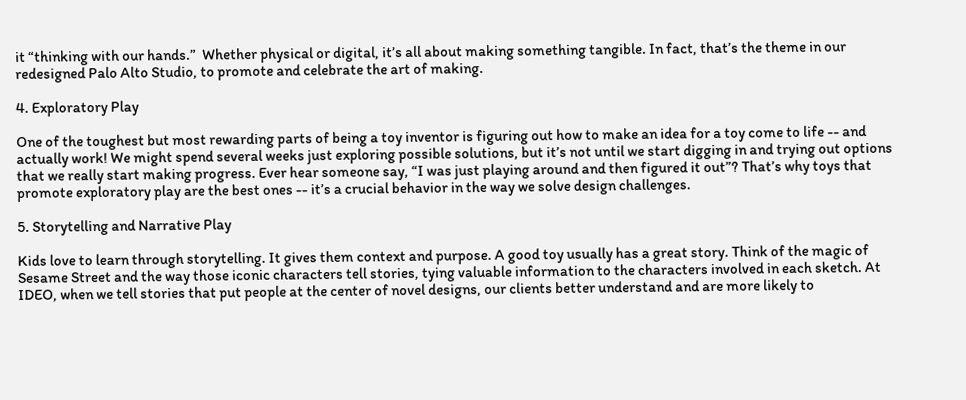it “thinking with our hands.”  Whether physical or digital, it’s all about making something tangible. In fact, that’s the theme in our redesigned Palo Alto Studio, to promote and celebrate the art of making.

4. Exploratory Play

One of the toughest but most rewarding parts of being a toy inventor is figuring out how to make an idea for a toy come to life -- and actually work! We might spend several weeks just exploring possible solutions, but it’s not until we start digging in and trying out options that we really start making progress. Ever hear someone say, “I was just playing around and then figured it out”? That’s why toys that promote exploratory play are the best ones -- it’s a crucial behavior in the way we solve design challenges.

5. Storytelling and Narrative Play

Kids love to learn through storytelling. It gives them context and purpose. A good toy usually has a great story. Think of the magic of Sesame Street and the way those iconic characters tell stories, tying valuable information to the characters involved in each sketch. At IDEO, when we tell stories that put people at the center of novel designs, our clients better understand and are more likely to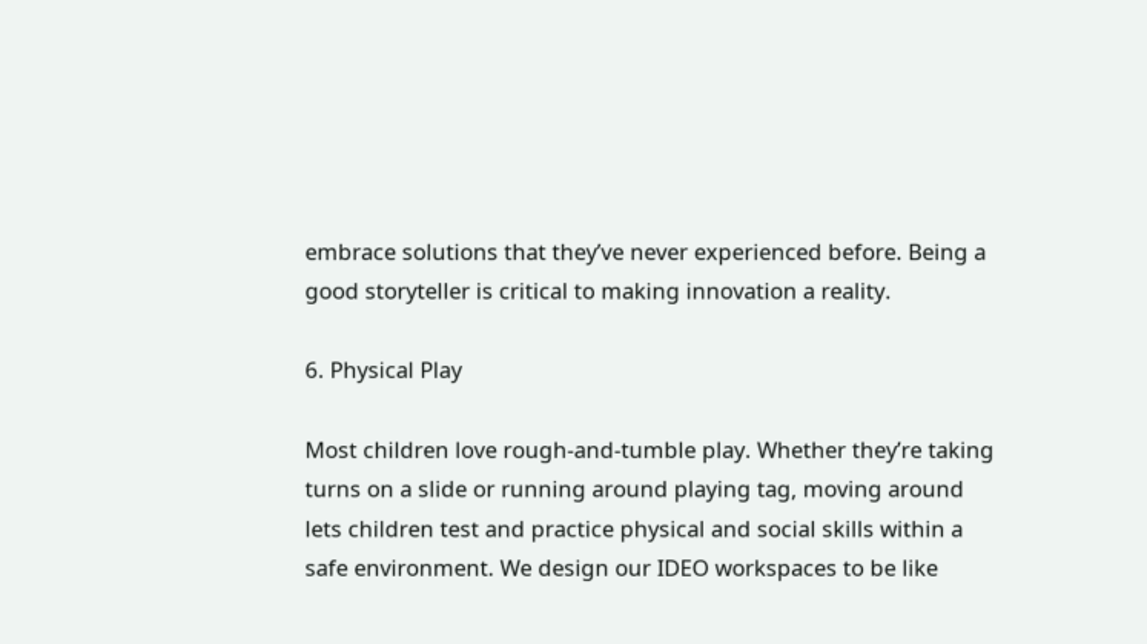embrace solutions that they’ve never experienced before. Being a good storyteller is critical to making innovation a reality.

6. Physical Play

Most children love rough-and-tumble play. Whether they’re taking turns on a slide or running around playing tag, moving around lets children test and practice physical and social skills within a safe environment. We design our IDEO workspaces to be like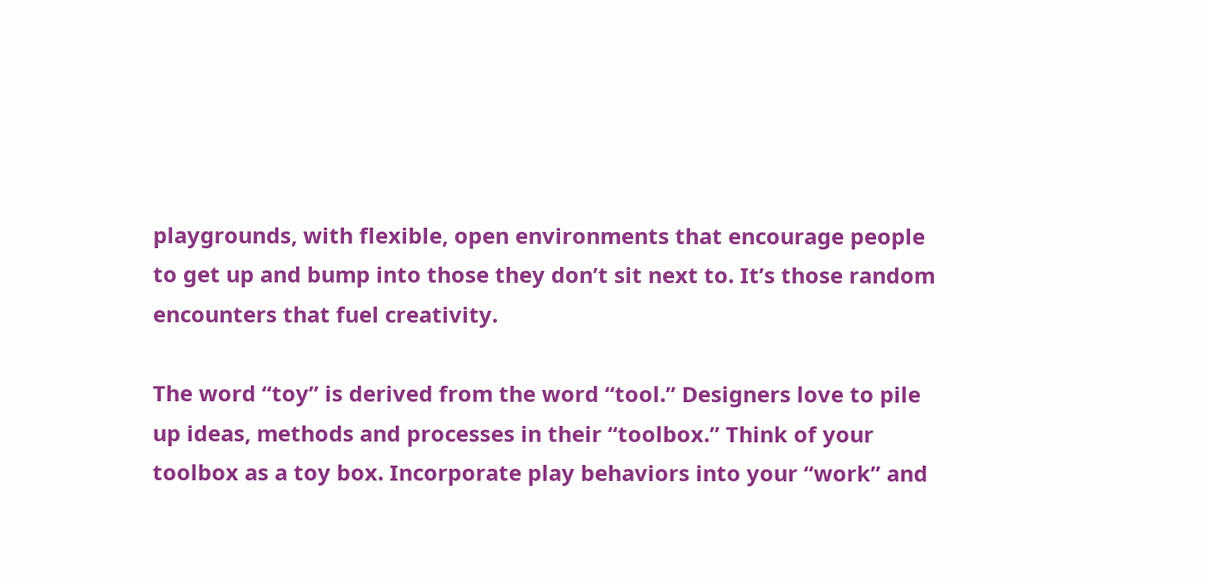playgrounds, with flexible, open environments that encourage people to get up and bump into those they don’t sit next to. It’s those random encounters that fuel creativity.

The word “toy” is derived from the word “tool.” Designers love to pile up ideas, methods and processes in their “toolbox.” Think of your toolbox as a toy box. Incorporate play behaviors into your “work” and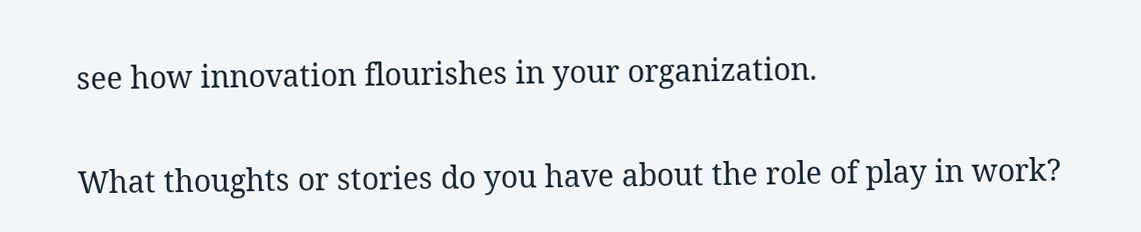see how innovation flourishes in your organization.

What thoughts or stories do you have about the role of play in work?